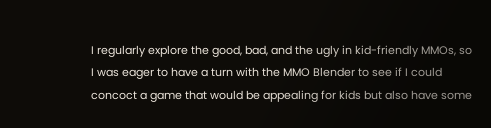I regularly explore the good, bad, and the ugly in kid-friendly MMOs, so I was eager to have a turn with the MMO Blender to see if I could concoct a game that would be appealing for kids but also have some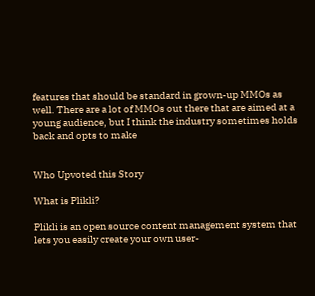features that should be standard in grown-up MMOs as well. There are a lot of MMOs out there that are aimed at a young audience, but I think the industry sometimes holds back and opts to make


Who Upvoted this Story

What is Plikli?

Plikli is an open source content management system that lets you easily create your own user-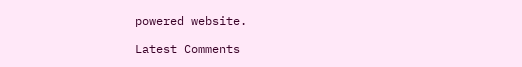powered website.

Latest Comments